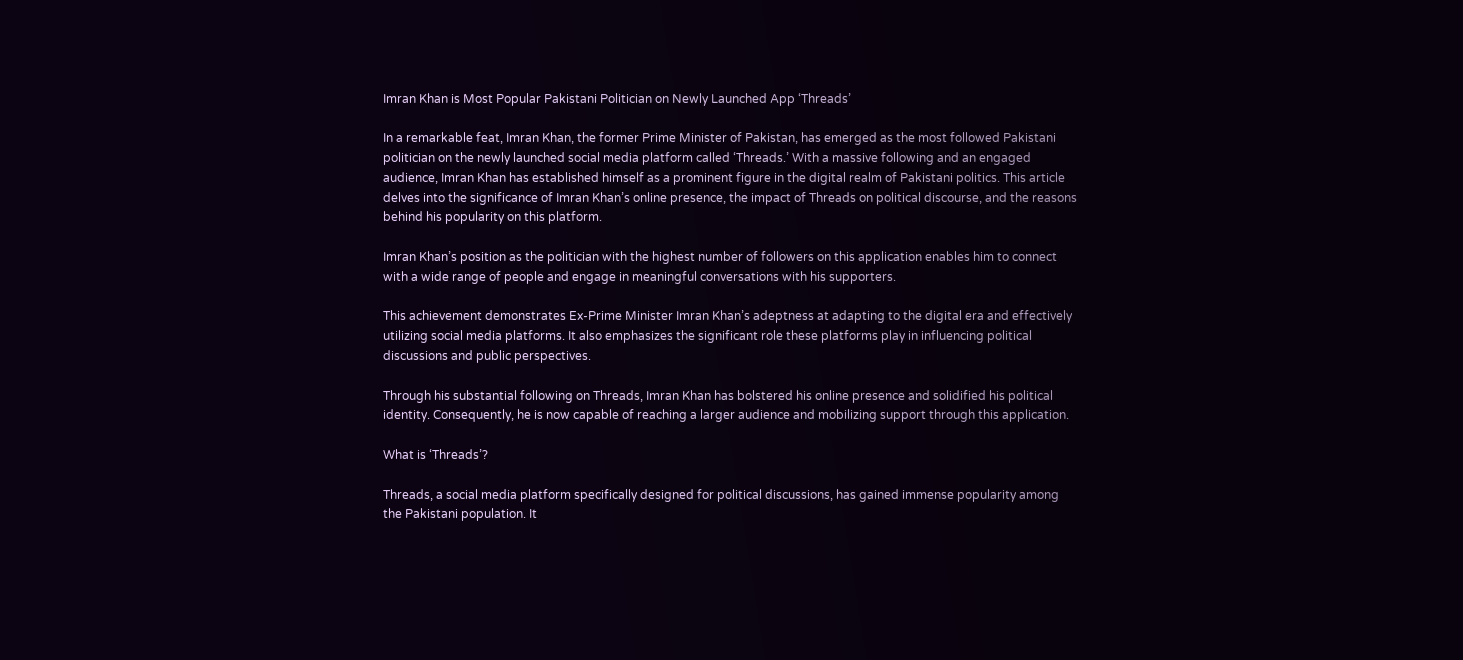Imran Khan is Most Popular Pakistani Politician on Newly Launched App ‘Threads’

In a remarkable feat, Imran Khan, the former Prime Minister of Pakistan, has emerged as the most followed Pakistani politician on the newly launched social media platform called ‘Threads.’ With a massive following and an engaged audience, Imran Khan has established himself as a prominent figure in the digital realm of Pakistani politics. This article delves into the significance of Imran Khan’s online presence, the impact of Threads on political discourse, and the reasons behind his popularity on this platform.

Imran Khan’s position as the politician with the highest number of followers on this application enables him to connect with a wide range of people and engage in meaningful conversations with his supporters.

This achievement demonstrates Ex-Prime Minister Imran Khan’s adeptness at adapting to the digital era and effectively utilizing social media platforms. It also emphasizes the significant role these platforms play in influencing political discussions and public perspectives.

Through his substantial following on Threads, Imran Khan has bolstered his online presence and solidified his political identity. Consequently, he is now capable of reaching a larger audience and mobilizing support through this application.

What is ‘Threads’?

Threads, a social media platform specifically designed for political discussions, has gained immense popularity among the Pakistani population. It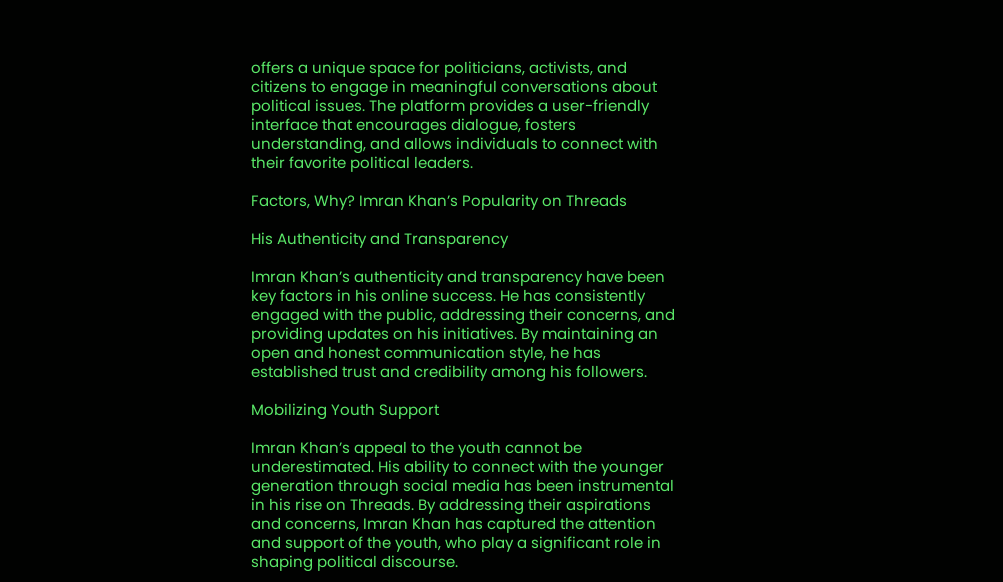offers a unique space for politicians, activists, and citizens to engage in meaningful conversations about political issues. The platform provides a user-friendly interface that encourages dialogue, fosters understanding, and allows individuals to connect with their favorite political leaders.

Factors, Why? Imran Khan’s Popularity on Threads

His Authenticity and Transparency

Imran Khan’s authenticity and transparency have been key factors in his online success. He has consistently engaged with the public, addressing their concerns, and providing updates on his initiatives. By maintaining an open and honest communication style, he has established trust and credibility among his followers.

Mobilizing Youth Support

Imran Khan’s appeal to the youth cannot be underestimated. His ability to connect with the younger generation through social media has been instrumental in his rise on Threads. By addressing their aspirations and concerns, Imran Khan has captured the attention and support of the youth, who play a significant role in shaping political discourse.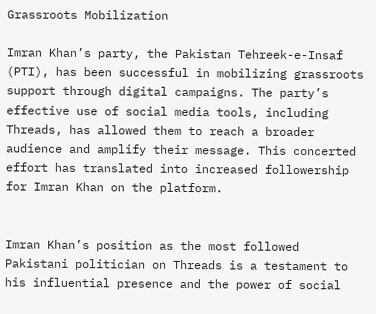Grassroots Mobilization

Imran Khan’s party, the Pakistan Tehreek-e-Insaf (PTI), has been successful in mobilizing grassroots support through digital campaigns. The party’s effective use of social media tools, including Threads, has allowed them to reach a broader audience and amplify their message. This concerted effort has translated into increased followership for Imran Khan on the platform.


Imran Khan’s position as the most followed Pakistani politician on Threads is a testament to his influential presence and the power of social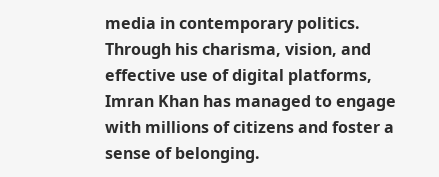media in contemporary politics. Through his charisma, vision, and effective use of digital platforms, Imran Khan has managed to engage with millions of citizens and foster a sense of belonging.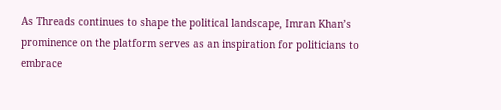As Threads continues to shape the political landscape, Imran Khan’s prominence on the platform serves as an inspiration for politicians to embrace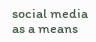social media as a means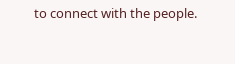to connect with the people.